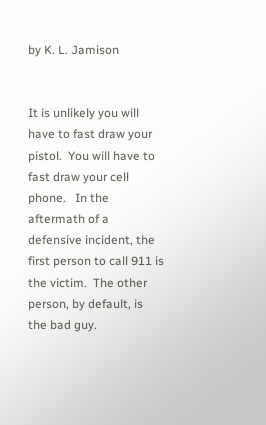by K. L. Jamison


It is unlikely you will have to fast draw your pistol.  You will have to fast draw your cell phone.   In the aftermath of a defensive incident, the first person to call 911 is the victim.  The other person, by default, is the bad guy.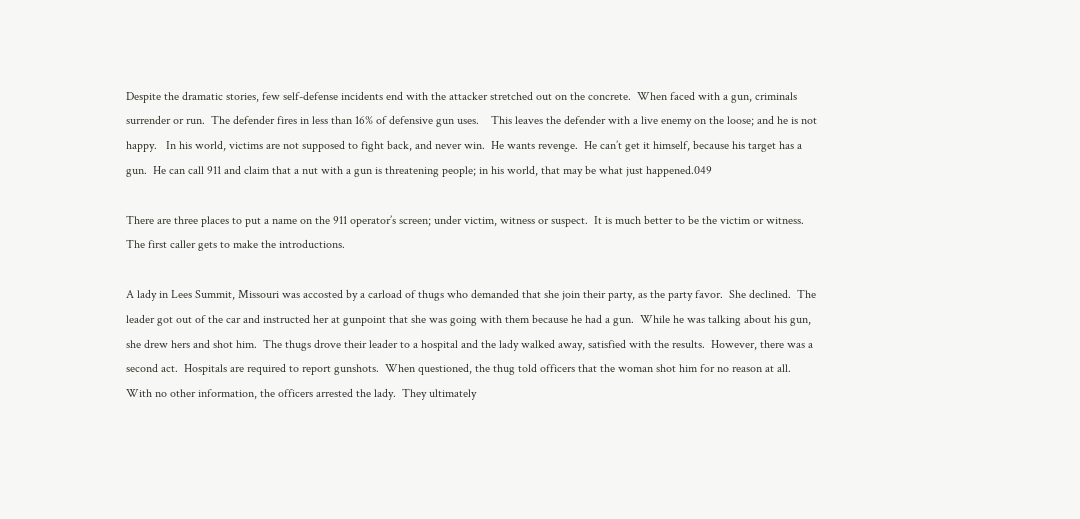Despite the dramatic stories, few self-defense incidents end with the attacker stretched out on the concrete.  When faced with a gun, criminals surrender or run.  The defender fires in less than 16% of defensive gun uses.    This leaves the defender with a live enemy on the loose; and he is not happy.   In his world, victims are not supposed to fight back, and never win.  He wants revenge.  He can’t get it himself, because his target has a gun.  He can call 911 and claim that a nut with a gun is threatening people; in his world, that may be what just happened.049

There are three places to put a name on the 911 operator’s screen; under victim, witness or suspect.  It is much better to be the victim or witness.  The first caller gets to make the introductions.

A lady in Lees Summit, Missouri was accosted by a carload of thugs who demanded that she join their party, as the party favor.  She declined.  The leader got out of the car and instructed her at gunpoint that she was going with them because he had a gun.  While he was talking about his gun, she drew hers and shot him.  The thugs drove their leader to a hospital and the lady walked away, satisfied with the results.  However, there was a second act.  Hospitals are required to report gunshots.  When questioned, the thug told officers that the woman shot him for no reason at all.  With no other information, the officers arrested the lady.  They ultimately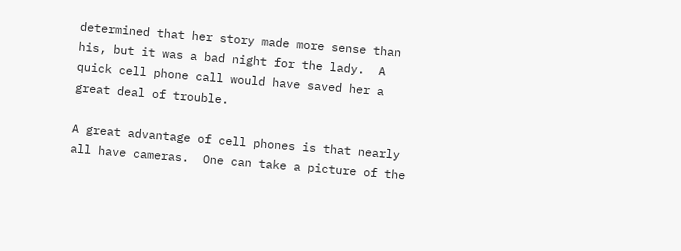determined that her story made more sense than his, but it was a bad night for the lady.  A quick cell phone call would have saved her a great deal of trouble.

A great advantage of cell phones is that nearly all have cameras.  One can take a picture of the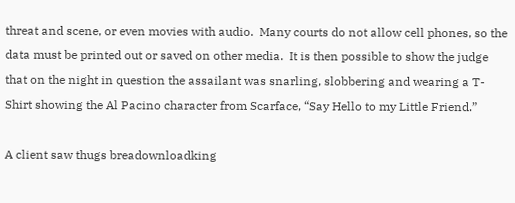threat and scene, or even movies with audio.  Many courts do not allow cell phones, so the data must be printed out or saved on other media.  It is then possible to show the judge that on the night in question the assailant was snarling, slobbering and wearing a T-Shirt showing the Al Pacino character from Scarface, “Say Hello to my Little Friend.”

A client saw thugs breadownloadking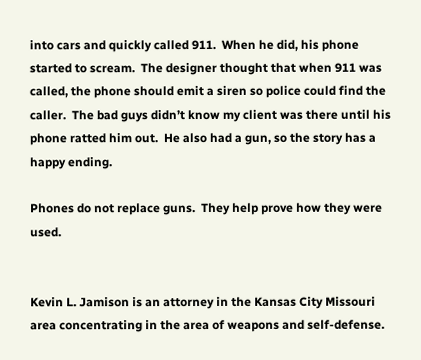into cars and quickly called 911.  When he did, his phone started to scream.  The designer thought that when 911 was called, the phone should emit a siren so police could find the caller.  The bad guys didn’t know my client was there until his phone ratted him out.  He also had a gun, so the story has a happy ending.

Phones do not replace guns.  They help prove how they were used.


Kevin L. Jamison is an attorney in the Kansas City Missouri area concentrating in the area of weapons and self-defense.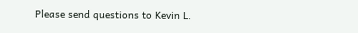Please send questions to Kevin L.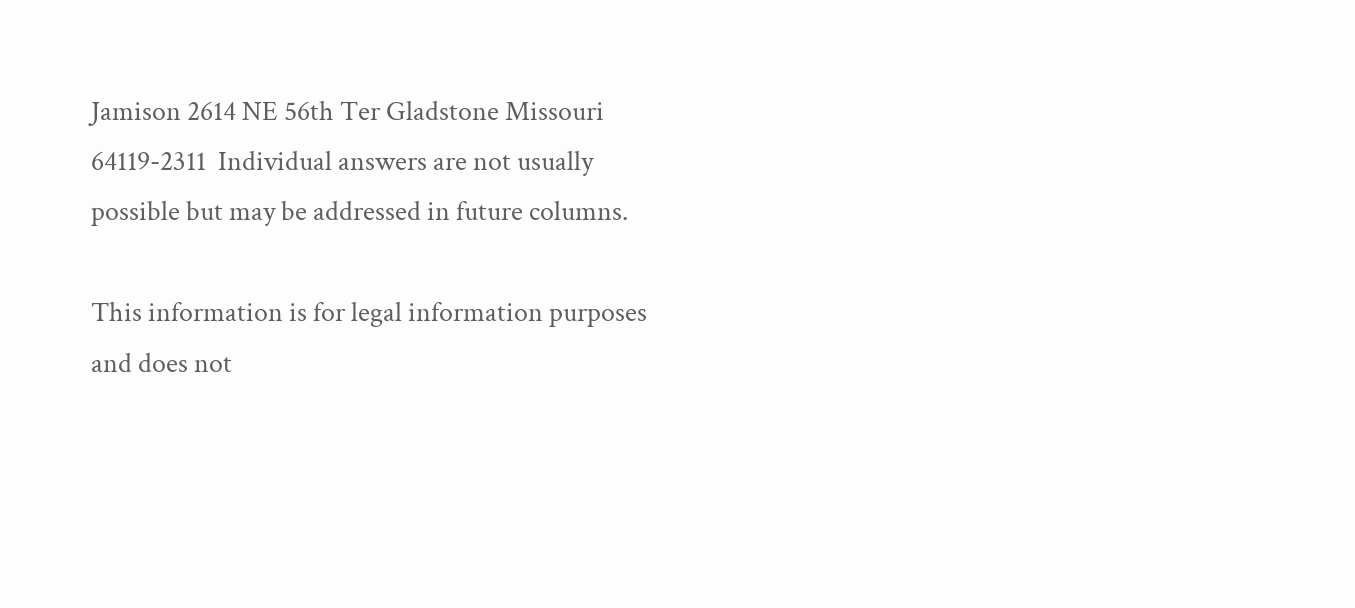Jamison 2614 NE 56th Ter Gladstone Missouri 64119-2311  Individual answers are not usually possible but may be addressed in future columns.

This information is for legal information purposes and does not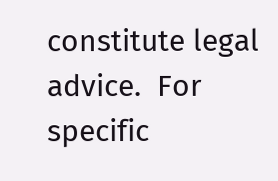constitute legal advice.  For specific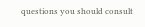questions you should consult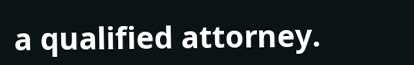a qualified attorney.